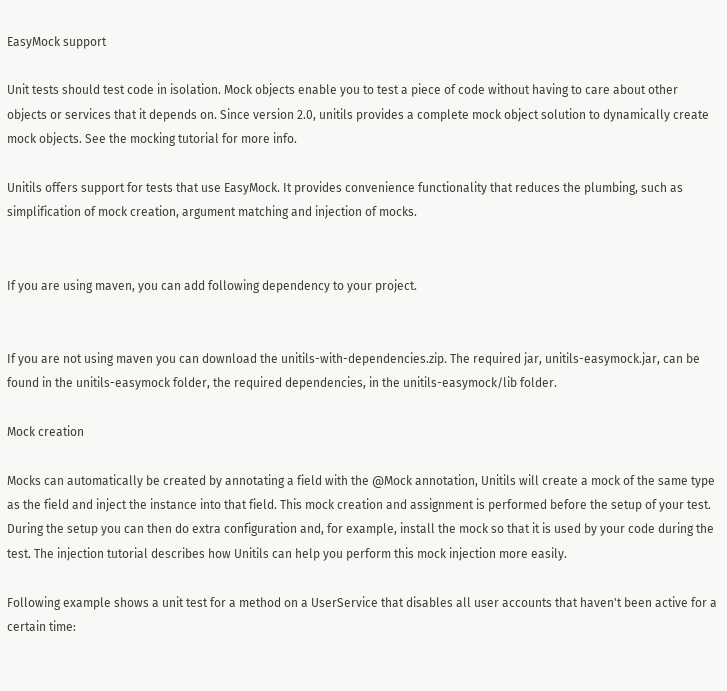EasyMock support

Unit tests should test code in isolation. Mock objects enable you to test a piece of code without having to care about other objects or services that it depends on. Since version 2.0, unitils provides a complete mock object solution to dynamically create mock objects. See the mocking tutorial for more info.

Unitils offers support for tests that use EasyMock. It provides convenience functionality that reduces the plumbing, such as simplification of mock creation, argument matching and injection of mocks.


If you are using maven, you can add following dependency to your project.


If you are not using maven you can download the unitils-with-dependencies.zip. The required jar, unitils-easymock.jar, can be found in the unitils-easymock folder, the required dependencies, in the unitils-easymock/lib folder.

Mock creation

Mocks can automatically be created by annotating a field with the @Mock annotation, Unitils will create a mock of the same type as the field and inject the instance into that field. This mock creation and assignment is performed before the setup of your test. During the setup you can then do extra configuration and, for example, install the mock so that it is used by your code during the test. The injection tutorial describes how Unitils can help you perform this mock injection more easily.

Following example shows a unit test for a method on a UserService that disables all user accounts that haven't been active for a certain time: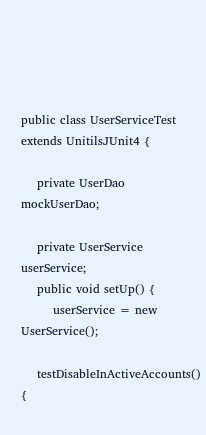public class UserServiceTest extends UnitilsJUnit4 {

    private UserDao mockUserDao;

    private UserService userService;
    public void setUp() {
        userService = new UserService();

    testDisableInActiveAccounts() {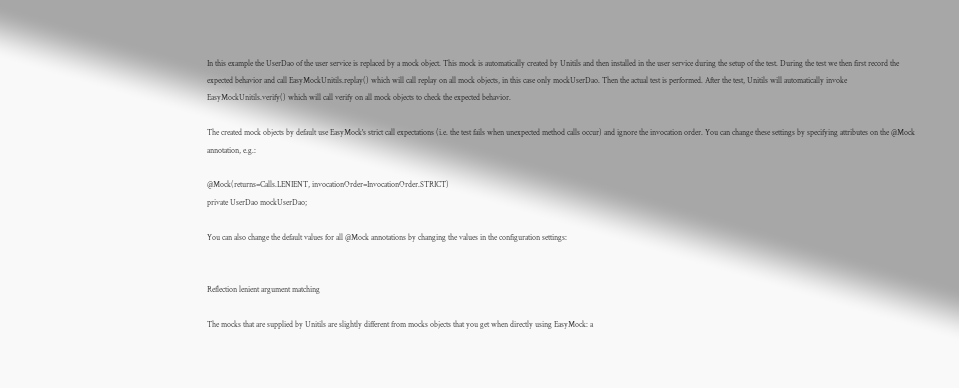In this example the UserDao of the user service is replaced by a mock object. This mock is automatically created by Unitils and then installed in the user service during the setup of the test. During the test we then first record the expected behavior and call EasyMockUnitils.replay() which will call replay on all mock objects, in this case only mockUserDao. Then the actual test is performed. After the test, Unitils will automatically invoke EasyMockUnitils.verify() which will call verify on all mock objects to check the expected behavior.

The created mock objects by default use EasyMock's strict call expectations (i.e. the test fails when unexpected method calls occur) and ignore the invocation order. You can change these settings by specifying attributes on the @Mock annotation, e.g.:

@Mock(returns=Calls.LENIENT, invocationOrder=InvocationOrder.STRICT)
private UserDao mockUserDao;

You can also change the default values for all @Mock annotations by changing the values in the configuration settings:


Reflection lenient argument matching

The mocks that are supplied by Unitils are slightly different from mocks objects that you get when directly using EasyMock: a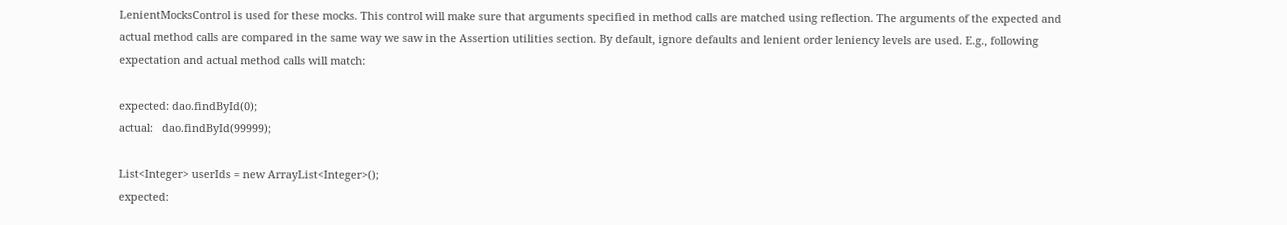LenientMocksControl is used for these mocks. This control will make sure that arguments specified in method calls are matched using reflection. The arguments of the expected and actual method calls are compared in the same way we saw in the Assertion utilities section. By default, ignore defaults and lenient order leniency levels are used. E.g., following expectation and actual method calls will match:

expected: dao.findById(0);
actual:   dao.findById(99999);

List<Integer> userIds = new ArrayList<Integer>();
expected: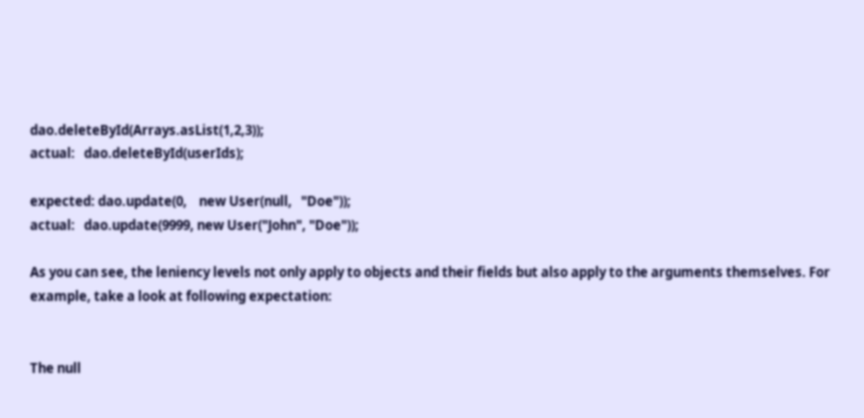dao.deleteById(Arrays.asList(1,2,3));
actual:   dao.deleteById(userIds);

expected: dao.update(0,    new User(null,   "Doe"));
actual:   dao.update(9999, new User("John", "Doe"));

As you can see, the leniency levels not only apply to objects and their fields but also apply to the arguments themselves. For example, take a look at following expectation:


The null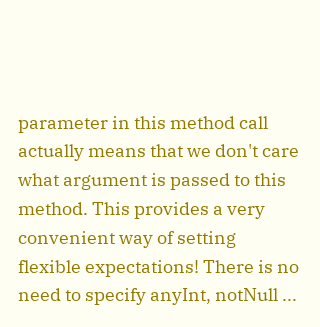parameter in this method call actually means that we don't care what argument is passed to this method. This provides a very convenient way of setting flexible expectations! There is no need to specify anyInt, notNull ...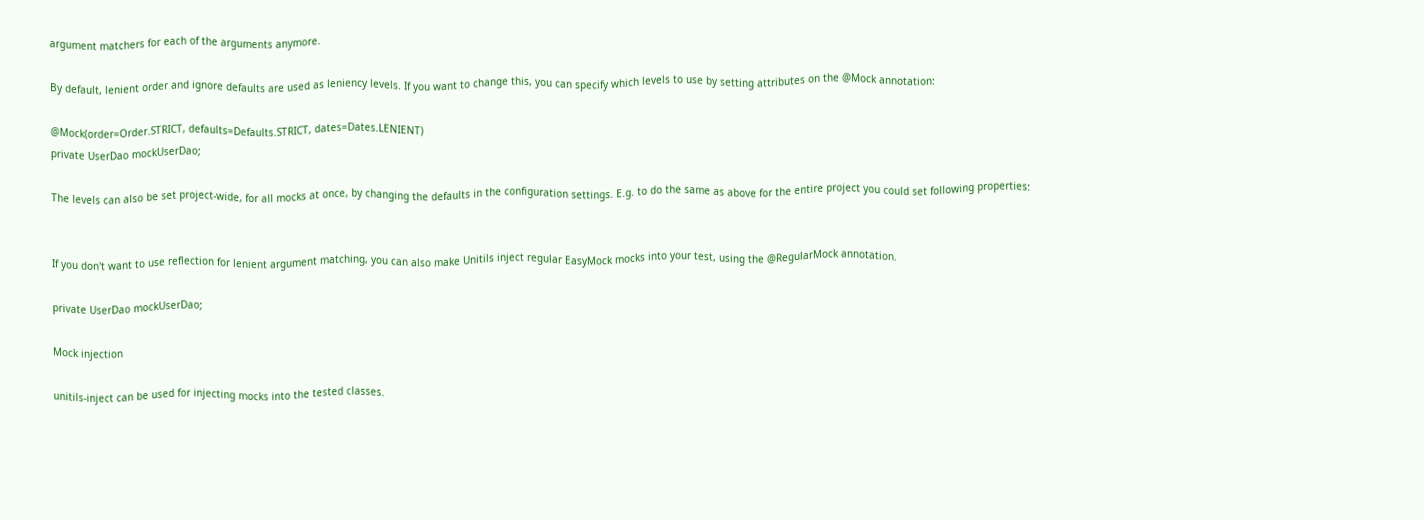argument matchers for each of the arguments anymore.

By default, lenient order and ignore defaults are used as leniency levels. If you want to change this, you can specify which levels to use by setting attributes on the @Mock annotation:

@Mock(order=Order.STRICT, defaults=Defaults.STRICT, dates=Dates.LENIENT)
private UserDao mockUserDao;

The levels can also be set project-wide, for all mocks at once, by changing the defaults in the configuration settings. E.g. to do the same as above for the entire project you could set following properties:


If you don't want to use reflection for lenient argument matching, you can also make Unitils inject regular EasyMock mocks into your test, using the @RegularMock annotation.

private UserDao mockUserDao;

Mock injection

unitils-inject can be used for injecting mocks into the tested classes.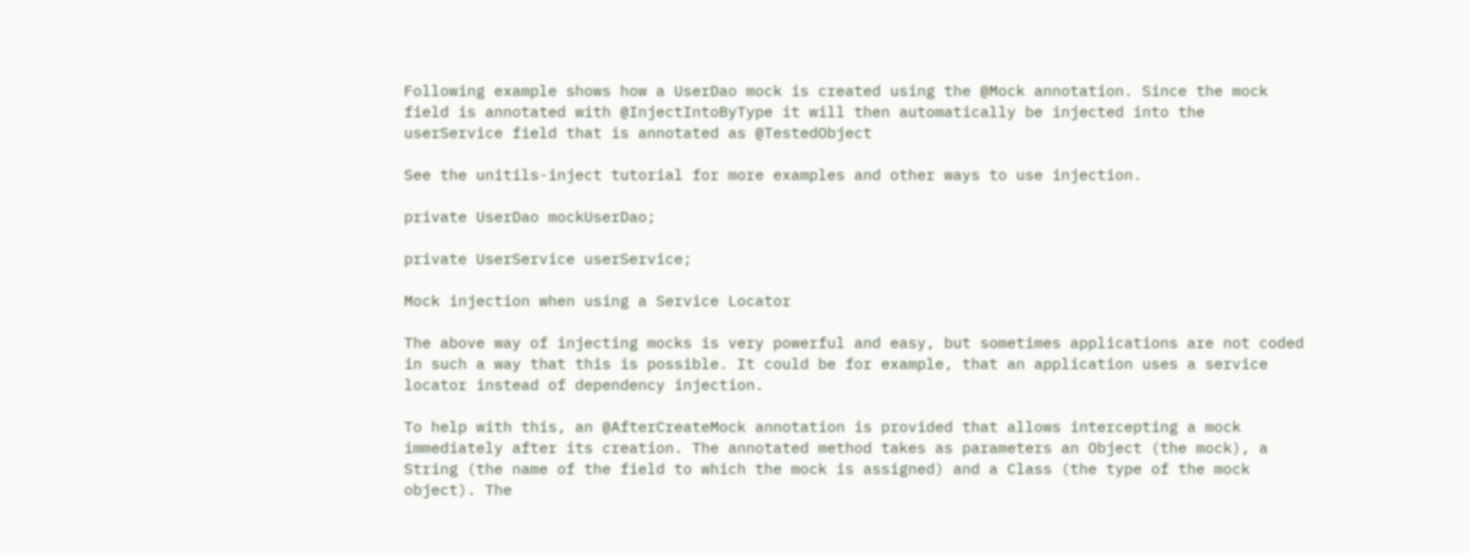Following example shows how a UserDao mock is created using the @Mock annotation. Since the mock field is annotated with @InjectIntoByType it will then automatically be injected into the userService field that is annotated as @TestedObject

See the unitils-inject tutorial for more examples and other ways to use injection.

private UserDao mockUserDao;

private UserService userService;

Mock injection when using a Service Locator

The above way of injecting mocks is very powerful and easy, but sometimes applications are not coded in such a way that this is possible. It could be for example, that an application uses a service locator instead of dependency injection.

To help with this, an @AfterCreateMock annotation is provided that allows intercepting a mock immediately after its creation. The annotated method takes as parameters an Object (the mock), a String (the name of the field to which the mock is assigned) and a Class (the type of the mock object). The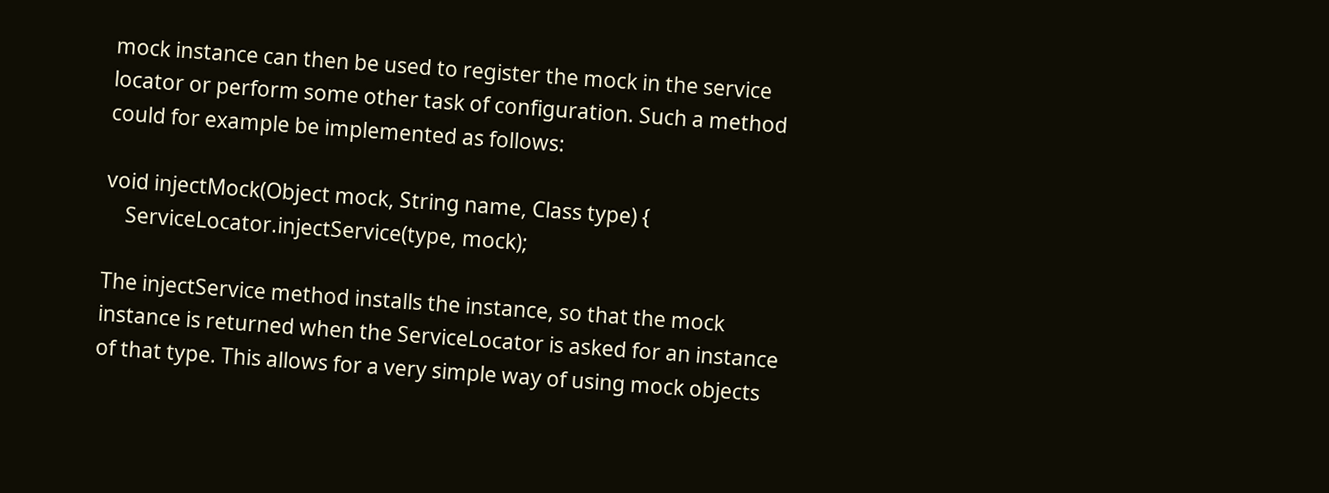mock instance can then be used to register the mock in the service locator or perform some other task of configuration. Such a method could for example be implemented as follows:

void injectMock(Object mock, String name, Class type) {
    ServiceLocator.injectService(type, mock);

The injectService method installs the instance, so that the mock instance is returned when the ServiceLocator is asked for an instance of that type. This allows for a very simple way of using mock objects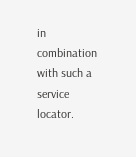in combination with such a service locator.